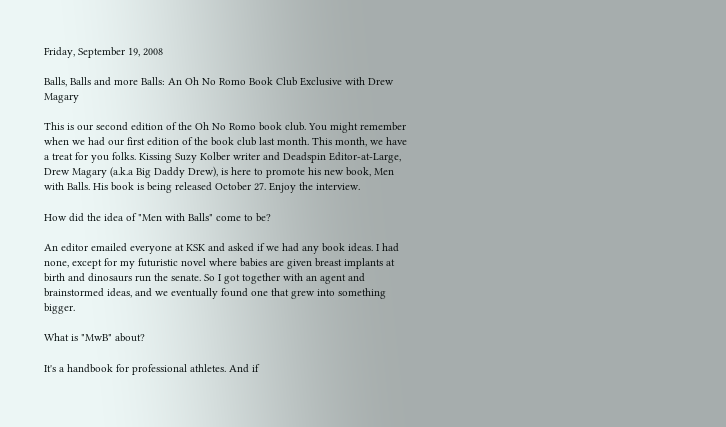Friday, September 19, 2008

Balls, Balls and more Balls: An Oh No Romo Book Club Exclusive with Drew Magary

This is our second edition of the Oh No Romo book club. You might remember when we had our first edition of the book club last month. This month, we have a treat for you folks. Kissing Suzy Kolber writer and Deadspin Editor-at-Large, Drew Magary (a.k.a Big Daddy Drew), is here to promote his new book, Men with Balls. His book is being released October 27. Enjoy the interview.

How did the idea of "Men with Balls" come to be?

An editor emailed everyone at KSK and asked if we had any book ideas. I had none, except for my futuristic novel where babies are given breast implants at birth and dinosaurs run the senate. So I got together with an agent and brainstormed ideas, and we eventually found one that grew into something bigger.

What is "MwB" about?

It's a handbook for professional athletes. And if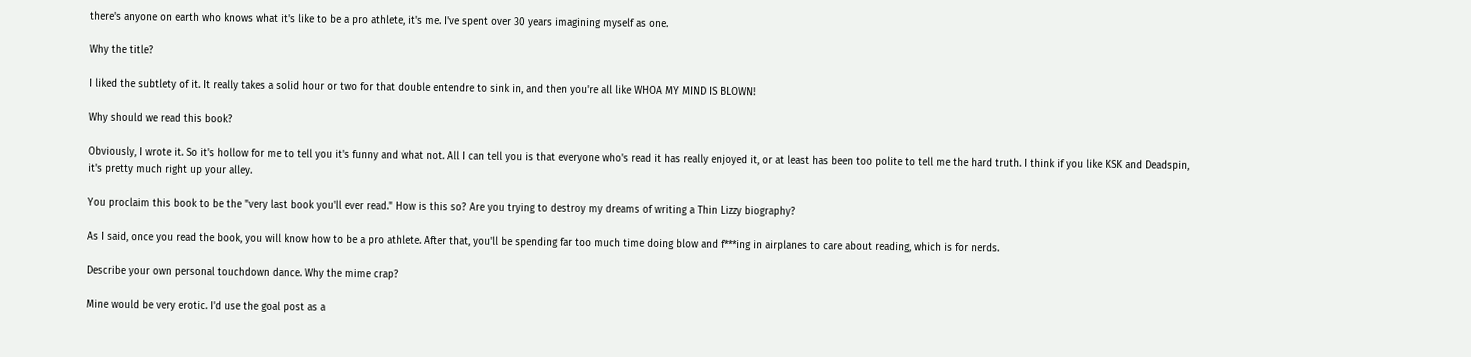there's anyone on earth who knows what it's like to be a pro athlete, it's me. I've spent over 30 years imagining myself as one.

Why the title?

I liked the subtlety of it. It really takes a solid hour or two for that double entendre to sink in, and then you're all like WHOA MY MIND IS BLOWN!

Why should we read this book?

Obviously, I wrote it. So it's hollow for me to tell you it's funny and what not. All I can tell you is that everyone who's read it has really enjoyed it, or at least has been too polite to tell me the hard truth. I think if you like KSK and Deadspin, it's pretty much right up your alley.

You proclaim this book to be the "very last book you'll ever read." How is this so? Are you trying to destroy my dreams of writing a Thin Lizzy biography?

As I said, once you read the book, you will know how to be a pro athlete. After that, you'll be spending far too much time doing blow and f***ing in airplanes to care about reading, which is for nerds.

Describe your own personal touchdown dance. Why the mime crap?

Mine would be very erotic. I'd use the goal post as a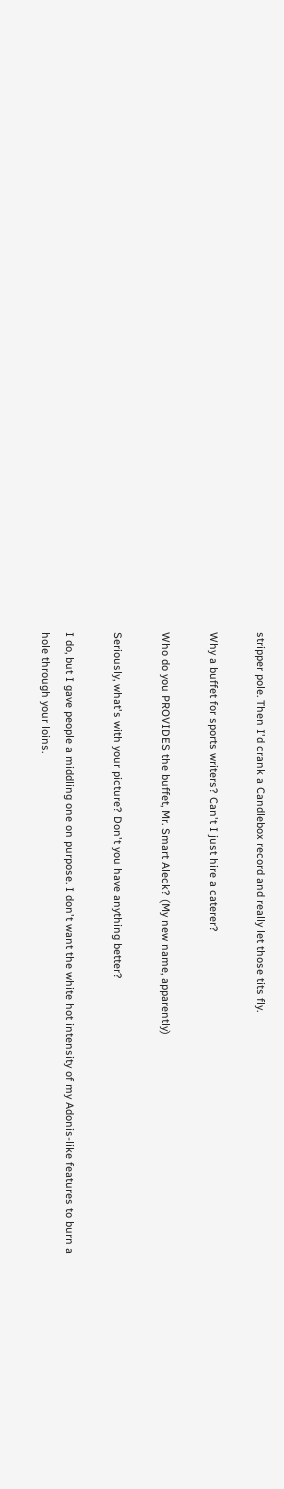stripper pole. Then I'd crank a Candlebox record and really let those tits fly.

Why a buffet for sports writers? Can't I just hire a caterer?

Who do you PROVIDES the buffet, Mr. Smart Aleck? (My new name, apparently)

Seriously, what's with your picture? Don't you have anything better?

I do, but I gave people a middling one on purpose. I don't want the white hot intensity of my Adonis-like features to burn a hole through your loins.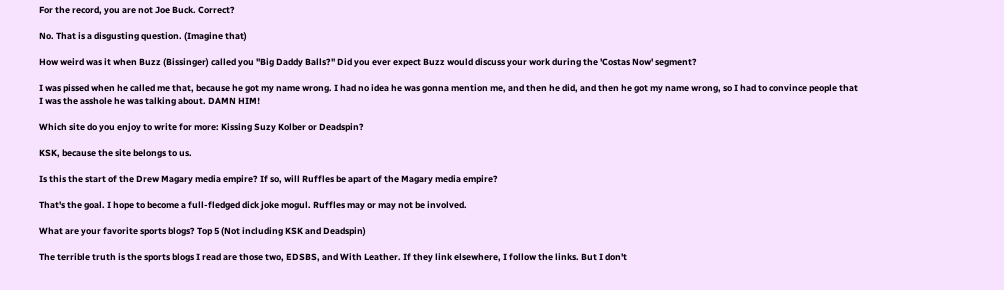For the record, you are not Joe Buck. Correct?

No. That is a disgusting question. (Imagine that)

How weird was it when Buzz (Bissinger) called you "Big Daddy Balls?" Did you ever expect Buzz would discuss your work during the 'Costas Now' segment?

I was pissed when he called me that, because he got my name wrong. I had no idea he was gonna mention me, and then he did, and then he got my name wrong, so I had to convince people that I was the asshole he was talking about. DAMN HIM!

Which site do you enjoy to write for more: Kissing Suzy Kolber or Deadspin?

KSK, because the site belongs to us.

Is this the start of the Drew Magary media empire? If so, will Ruffles be apart of the Magary media empire?

That's the goal. I hope to become a full-fledged dick joke mogul. Ruffles may or may not be involved.

What are your favorite sports blogs? Top 5 (Not including KSK and Deadspin)

The terrible truth is the sports blogs I read are those two, EDSBS, and With Leather. If they link elsewhere, I follow the links. But I don't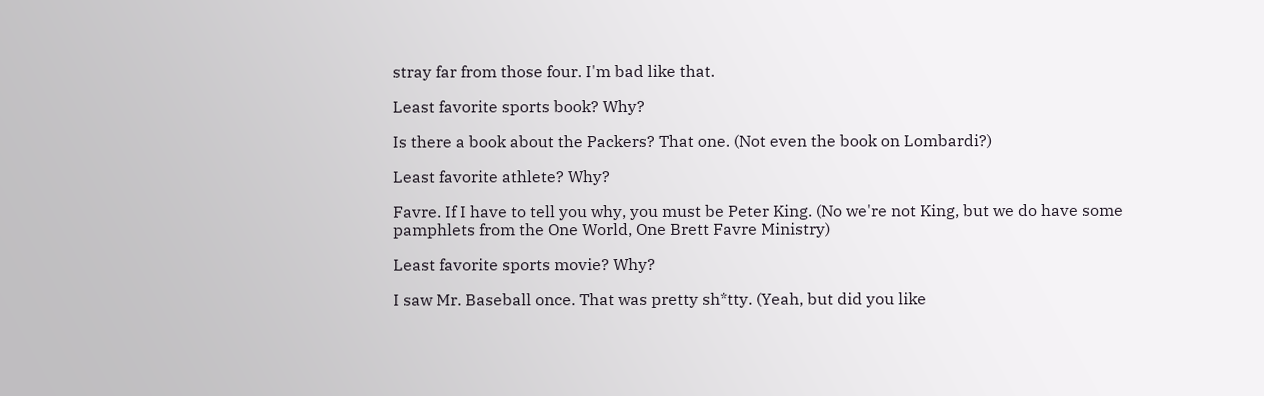stray far from those four. I'm bad like that.

Least favorite sports book? Why?

Is there a book about the Packers? That one. (Not even the book on Lombardi?)

Least favorite athlete? Why?

Favre. If I have to tell you why, you must be Peter King. (No we're not King, but we do have some pamphlets from the One World, One Brett Favre Ministry)

Least favorite sports movie? Why?

I saw Mr. Baseball once. That was pretty sh*tty. (Yeah, but did you like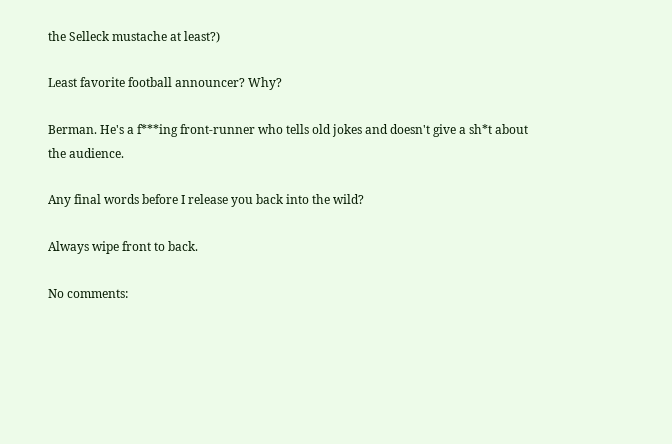the Selleck mustache at least?)

Least favorite football announcer? Why?

Berman. He's a f***ing front-runner who tells old jokes and doesn't give a sh*t about the audience.

Any final words before I release you back into the wild?

Always wipe front to back.

No comments: